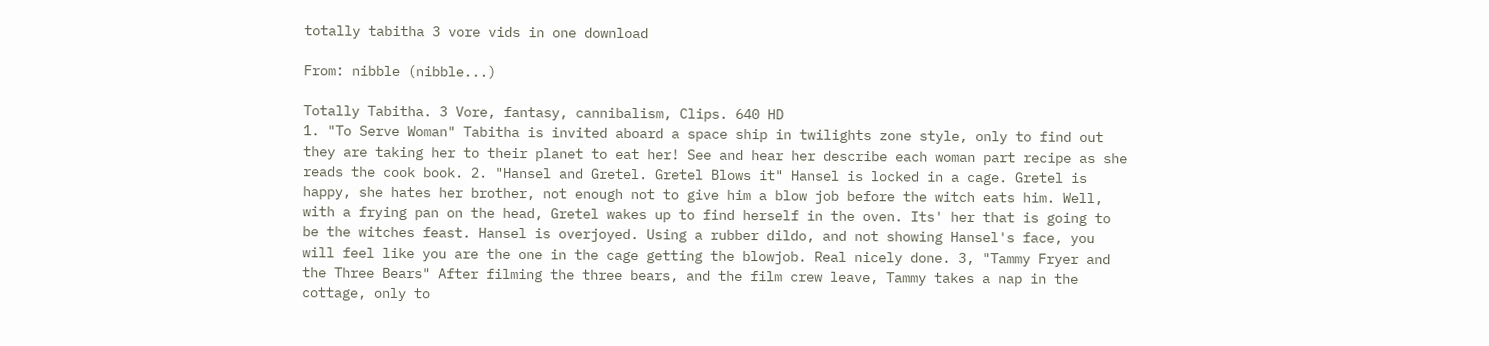totally tabitha 3 vore vids in one download

From: nibble (nibble...)

Totally Tabitha. 3 Vore, fantasy, cannibalism, Clips. 640 HD
1. "To Serve Woman" Tabitha is invited aboard a space ship in twilights zone style, only to find out they are taking her to their planet to eat her! See and hear her describe each woman part recipe as she reads the cook book. 2. "Hansel and Gretel. Gretel Blows it" Hansel is locked in a cage. Gretel is happy, she hates her brother, not enough not to give him a blow job before the witch eats him. Well, with a frying pan on the head, Gretel wakes up to find herself in the oven. Its' her that is going to be the witches feast. Hansel is overjoyed. Using a rubber dildo, and not showing Hansel's face, you will feel like you are the one in the cage getting the blowjob. Real nicely done. 3, "Tammy Fryer and the Three Bears" After filming the three bears, and the film crew leave, Tammy takes a nap in the cottage, only to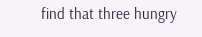find that three hungry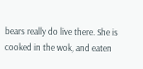bears really do live there. She is cooked in the wok, and eaten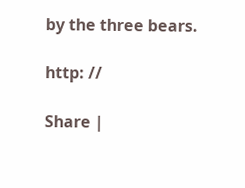by the three bears.

http: //

Share |